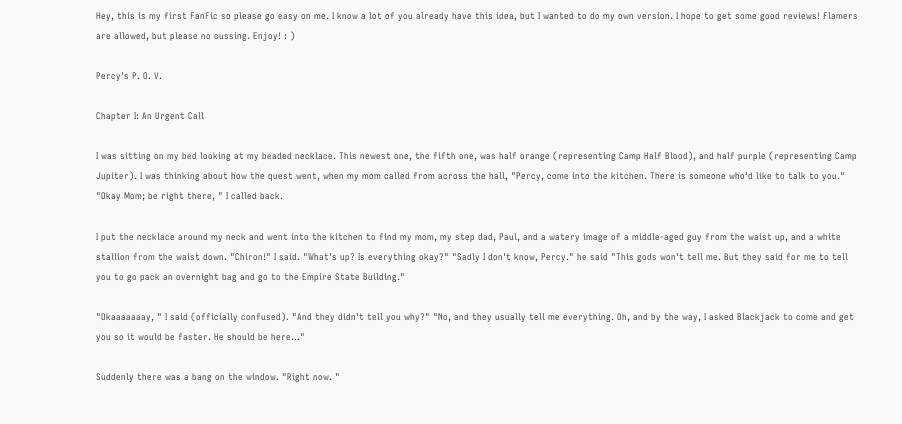Hey, this is my first FanFic so please go easy on me. I know a lot of you already have this idea, but I wanted to do my own version. I hope to get some good reviews! Flamers are allowed, but please no cussing. Enjoy! : )

Percy's P. O. V.

Chapter I: An Urgent Call

I was sitting on my bed looking at my beaded necklace. This newest one, the fifth one, was half orange (representing Camp Half Blood), and half purple (representing Camp Jupiter). I was thinking about how the quest went, when my mom called from across the hall, "Percy, come into the kitchen. There is someone who'd like to talk to you." "Okay Mom; be right there, " I called back.

I put the necklace around my neck and went into the kitchen to find my mom, my step dad, Paul, and a watery image of a middle-aged guy from the waist up, and a white stallion from the waist down. "Chiron!" I said. "What's up? Is everything okay?" "Sadly I don't know, Percy." he said "This gods won't tell me. But they said for me to tell you to go pack an overnight bag and go to the Empire State Building."

"Okaaaaaaay, " I said (officially confused). "And they didn't tell you why?" "No, and they usually tell me everything. Oh, and by the way, I asked Blackjack to come and get you so it would be faster. He should be here…"

Suddenly there was a bang on the window. "Right now. "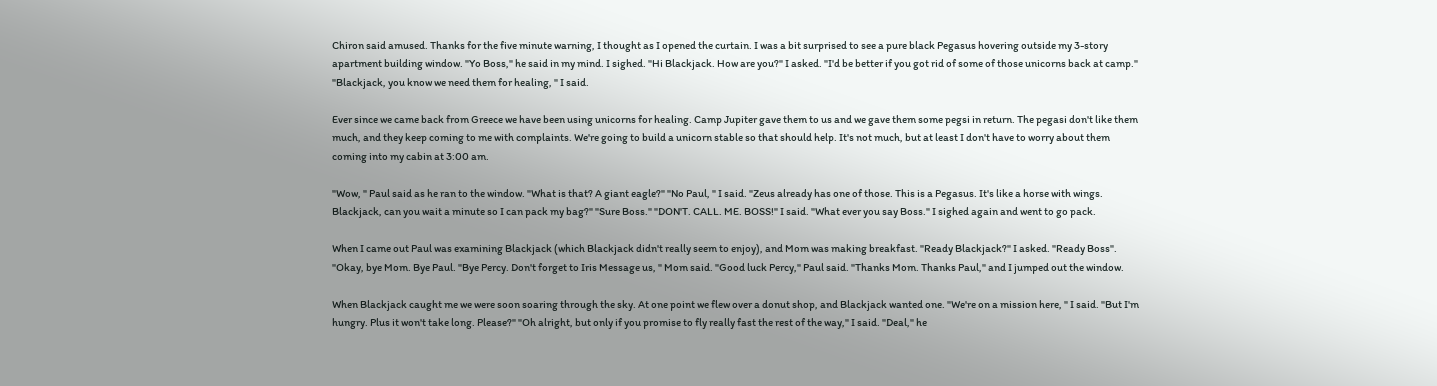Chiron said amused. Thanks for the five minute warning, I thought as I opened the curtain. I was a bit surprised to see a pure black Pegasus hovering outside my 3-story apartment building window. "Yo Boss," he said in my mind. I sighed. "Hi Blackjack. How are you?" I asked. "I'd be better if you got rid of some of those unicorns back at camp." "Blackjack, you know we need them for healing, " I said.

Ever since we came back from Greece we have been using unicorns for healing. Camp Jupiter gave them to us and we gave them some pegsi in return. The pegasi don't like them much, and they keep coming to me with complaints. We're going to build a unicorn stable so that should help. It's not much, but at least I don't have to worry about them coming into my cabin at 3:00 am.

"Wow, " Paul said as he ran to the window. "What is that? A giant eagle?" "No Paul, " I said. "Zeus already has one of those. This is a Pegasus. It's like a horse with wings. Blackjack, can you wait a minute so I can pack my bag?" "Sure Boss." "DON'T. CALL. ME. BOSS!" I said. "What ever you say Boss." I sighed again and went to go pack.

When I came out Paul was examining Blackjack (which Blackjack didn't really seem to enjoy), and Mom was making breakfast. "Ready Blackjack?" I asked. "Ready Boss". "Okay, bye Mom. Bye Paul. "Bye Percy. Don't forget to Iris Message us, " Mom said. "Good luck Percy," Paul said. "Thanks Mom. Thanks Paul," and I jumped out the window.

When Blackjack caught me we were soon soaring through the sky. At one point we flew over a donut shop, and Blackjack wanted one. "We're on a mission here, " I said. "But I'm hungry. Plus it won't take long. Please?" "Oh alright, but only if you promise to fly really fast the rest of the way," I said. "Deal," he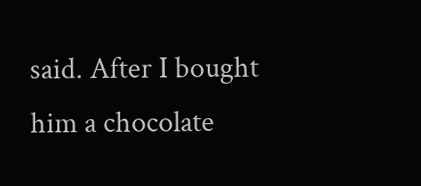said. After I bought him a chocolate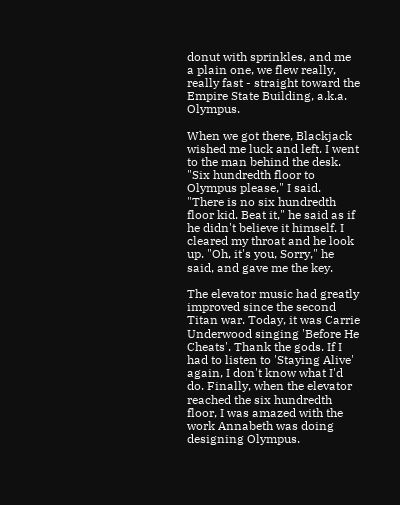donut with sprinkles, and me a plain one, we flew really, really fast - straight toward the Empire State Building, a.k.a. Olympus.

When we got there, Blackjack wished me luck and left. I went to the man behind the desk. "Six hundredth floor to Olympus please," I said. "There is no six hundredth floor kid. Beat it," he said as if he didn't believe it himself. I cleared my throat and he look up. "Oh, it's you, Sorry," he said, and gave me the key.

The elevator music had greatly improved since the second Titan war. Today, it was Carrie Underwood singing 'Before He Cheats'. Thank the gods. If I had to listen to 'Staying Alive' again, I don't know what I'd do. Finally, when the elevator reached the six hundredth floor, I was amazed with the work Annabeth was doing designing Olympus.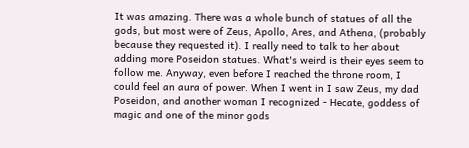It was amazing. There was a whole bunch of statues of all the gods, but most were of Zeus, Apollo, Ares, and Athena, (probably because they requested it). I really need to talk to her about adding more Poseidon statues. What's weird is their eyes seem to follow me. Anyway, even before I reached the throne room, I could feel an aura of power. When I went in I saw Zeus, my dad Poseidon, and another woman I recognized - Hecate, goddess of magic and one of the minor gods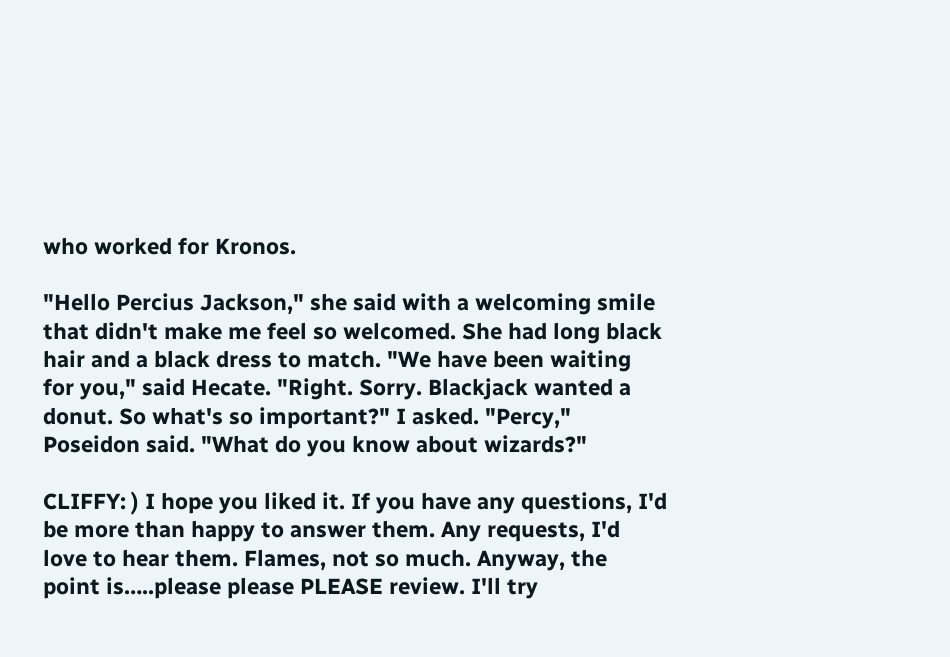who worked for Kronos.

"Hello Percius Jackson," she said with a welcoming smile that didn't make me feel so welcomed. She had long black hair and a black dress to match. "We have been waiting for you," said Hecate. "Right. Sorry. Blackjack wanted a donut. So what's so important?" I asked. "Percy," Poseidon said. "What do you know about wizards?"

CLIFFY: ) I hope you liked it. If you have any questions, I'd be more than happy to answer them. Any requests, I'd love to hear them. Flames, not so much. Anyway, the point is…..please please PLEASE review. I'll try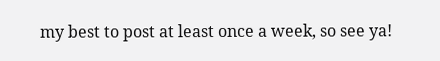my best to post at least once a week, so see ya!